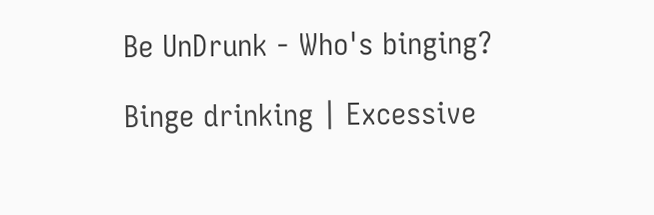Be UnDrunk - Who's binging?

Binge drinking | Excessive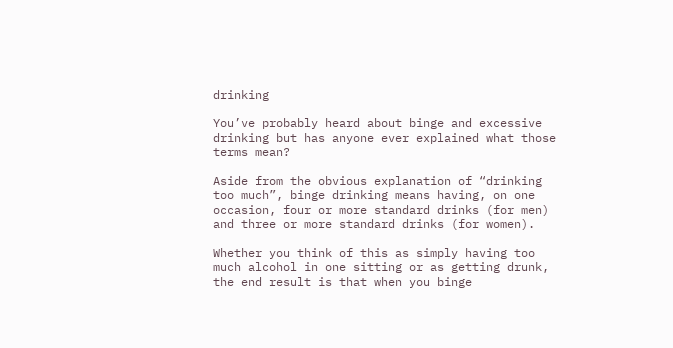drinking

You’ve probably heard about binge and excessive drinking but has anyone ever explained what those terms mean?

Aside from the obvious explanation of “drinking too much”, binge drinking means having, on one occasion, four or more standard drinks (for men) and three or more standard drinks (for women).

Whether you think of this as simply having too much alcohol in one sitting or as getting drunk, the end result is that when you binge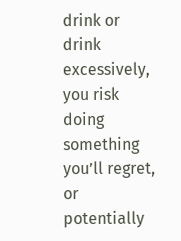drink or drink excessively, you risk doing something you’ll regret, or potentially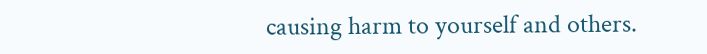causing harm to yourself and others.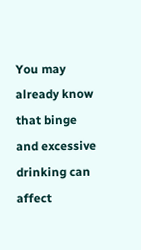You may already know that binge and excessive drinking can affect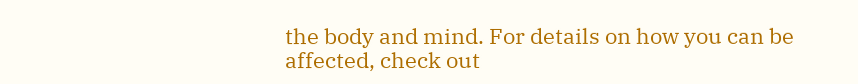the body and mind. For details on how you can be affected, check out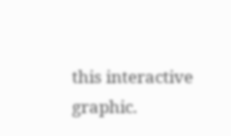this interactive graphic.